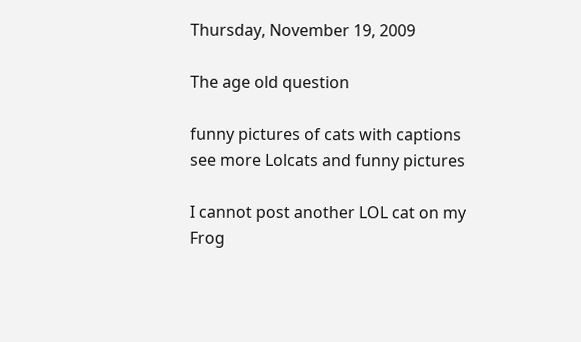Thursday, November 19, 2009

The age old question

funny pictures of cats with captions
see more Lolcats and funny pictures

I cannot post another LOL cat on my Frog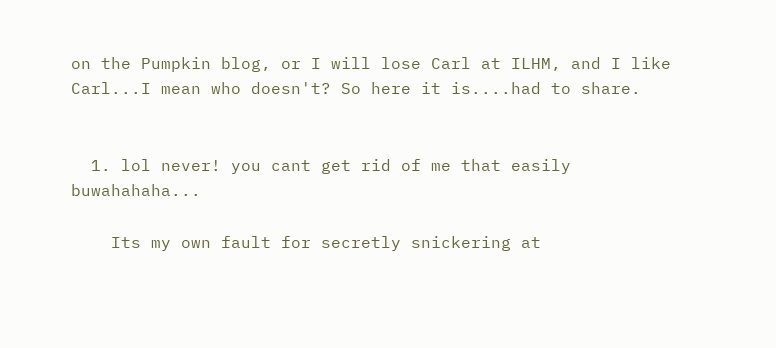on the Pumpkin blog, or I will lose Carl at ILHM, and I like Carl...I mean who doesn't? So here it is....had to share.


  1. lol never! you cant get rid of me that easily buwahahaha...

    Its my own fault for secretly snickering at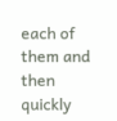each of them and then quickly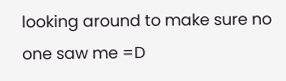looking around to make sure no one saw me =D